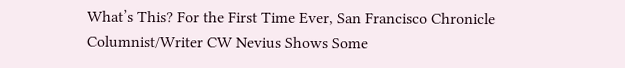What’s This? For the First Time Ever, San Francisco Chronicle Columnist/Writer CW Nevius Shows Some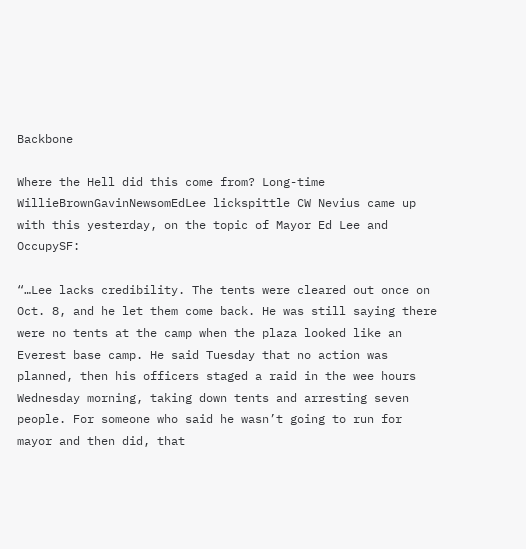Backbone

Where the Hell did this come from? Long-time WillieBrownGavinNewsomEdLee lickspittle CW Nevius came up with this yesterday, on the topic of Mayor Ed Lee and OccupySF:

“…Lee lacks credibility. The tents were cleared out once on Oct. 8, and he let them come back. He was still saying there were no tents at the camp when the plaza looked like an Everest base camp. He said Tuesday that no action was planned, then his officers staged a raid in the wee hours Wednesday morning, taking down tents and arresting seven people. For someone who said he wasn’t going to run for mayor and then did, that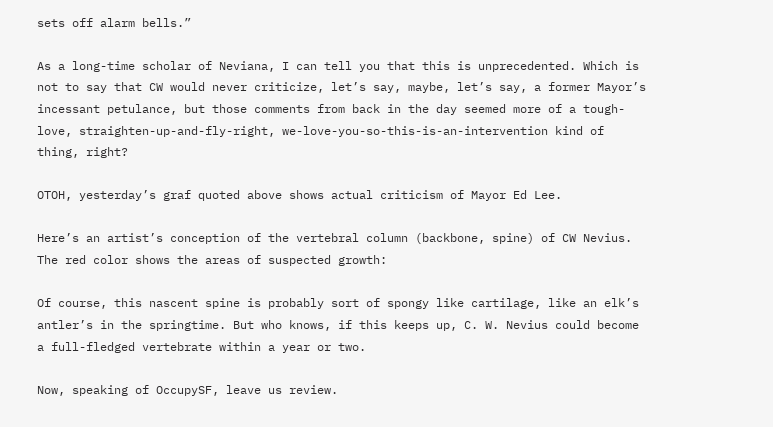sets off alarm bells.”

As a long-time scholar of Neviana, I can tell you that this is unprecedented. Which is not to say that CW would never criticize, let’s say, maybe, let’s say, a former Mayor’s incessant petulance, but those comments from back in the day seemed more of a tough-love, straighten-up-and-fly-right, we-love-you-so-this-is-an-intervention kind of thing, right?

OTOH, yesterday’s graf quoted above shows actual criticism of Mayor Ed Lee.

Here’s an artist’s conception of the vertebral column (backbone, spine) of CW Nevius. The red color shows the areas of suspected growth:

Of course, this nascent spine is probably sort of spongy like cartilage, like an elk’s antler’s in the springtime. But who knows, if this keeps up, C. W. Nevius could become a full-fledged vertebrate within a year or two.

Now, speaking of OccupySF, leave us review.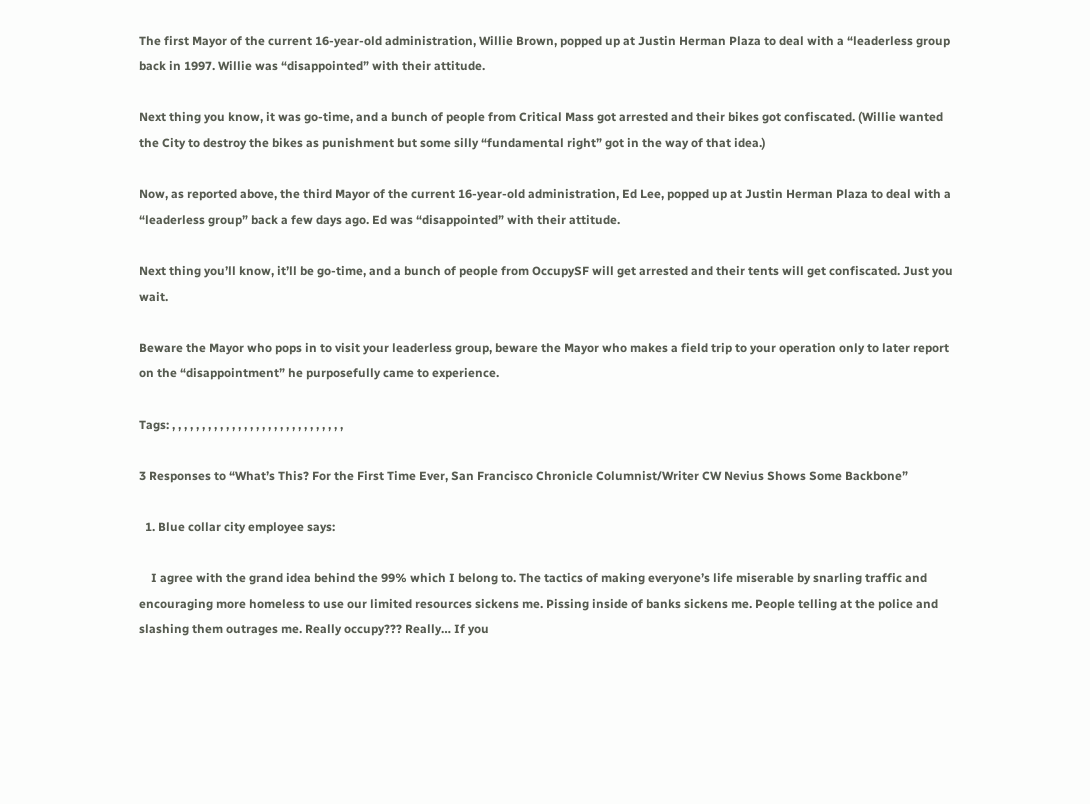The first Mayor of the current 16-year-old administration, Willie Brown, popped up at Justin Herman Plaza to deal with a “leaderless group back in 1997. Willie was “disappointed” with their attitude.

Next thing you know, it was go-time, and a bunch of people from Critical Mass got arrested and their bikes got confiscated. (Willie wanted the City to destroy the bikes as punishment but some silly “fundamental right” got in the way of that idea.)

Now, as reported above, the third Mayor of the current 16-year-old administration, Ed Lee, popped up at Justin Herman Plaza to deal with a “leaderless group” back a few days ago. Ed was “disappointed” with their attitude.

Next thing you’ll know, it’ll be go-time, and a bunch of people from OccupySF will get arrested and their tents will get confiscated. Just you wait.

Beware the Mayor who pops in to visit your leaderless group, beware the Mayor who makes a field trip to your operation only to later report on the “disappointment” he purposefully came to experience.

Tags: , , , , , , , , , , , , , , , , , , , , , , , , , , , , ,

3 Responses to “What’s This? For the First Time Ever, San Francisco Chronicle Columnist/Writer CW Nevius Shows Some Backbone”

  1. Blue collar city employee says:

    I agree with the grand idea behind the 99% which I belong to. The tactics of making everyone’s life miserable by snarling traffic and encouraging more homeless to use our limited resources sickens me. Pissing inside of banks sickens me. People telling at the police and slashing them outrages me. Really occupy??? Really… If you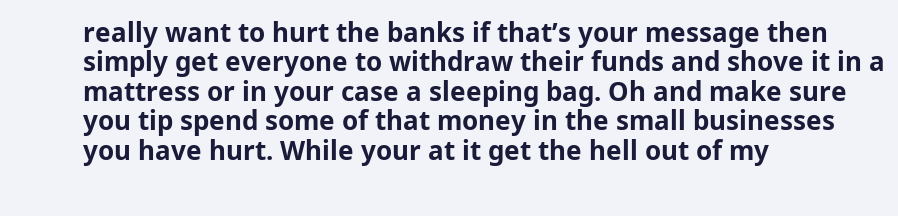really want to hurt the banks if that’s your message then simply get everyone to withdraw their funds and shove it in a mattress or in your case a sleeping bag. Oh and make sure you tip spend some of that money in the small businesses you have hurt. While your at it get the hell out of my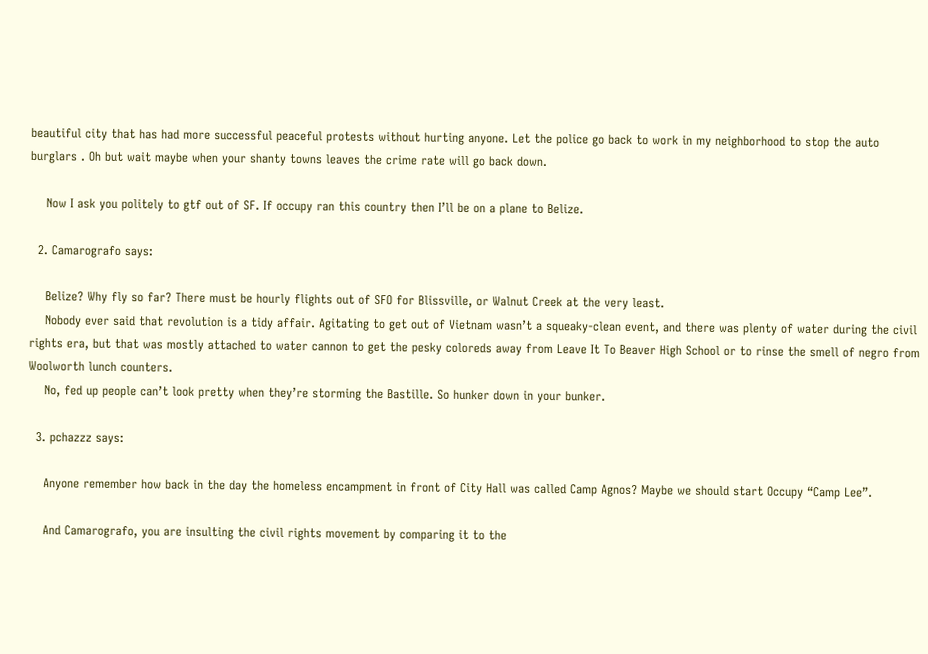beautiful city that has had more successful peaceful protests without hurting anyone. Let the police go back to work in my neighborhood to stop the auto burglars . Oh but wait maybe when your shanty towns leaves the crime rate will go back down.

    Now I ask you politely to gtf out of SF. If occupy ran this country then I’ll be on a plane to Belize.

  2. Camarografo says:

    Belize? Why fly so far? There must be hourly flights out of SFO for Blissville, or Walnut Creek at the very least.
    Nobody ever said that revolution is a tidy affair. Agitating to get out of Vietnam wasn’t a squeaky-clean event, and there was plenty of water during the civil rights era, but that was mostly attached to water cannon to get the pesky coloreds away from Leave It To Beaver High School or to rinse the smell of negro from Woolworth lunch counters.
    No, fed up people can’t look pretty when they’re storming the Bastille. So hunker down in your bunker.

  3. pchazzz says:

    Anyone remember how back in the day the homeless encampment in front of City Hall was called Camp Agnos? Maybe we should start Occupy “Camp Lee”.

    And Camarografo, you are insulting the civil rights movement by comparing it to the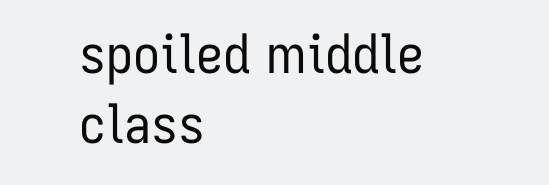spoiled middle class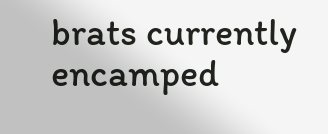brats currently encamped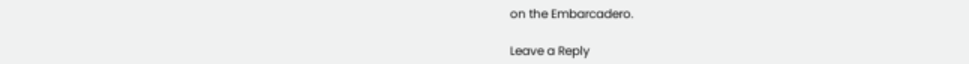on the Embarcadero.

Leave a Reply